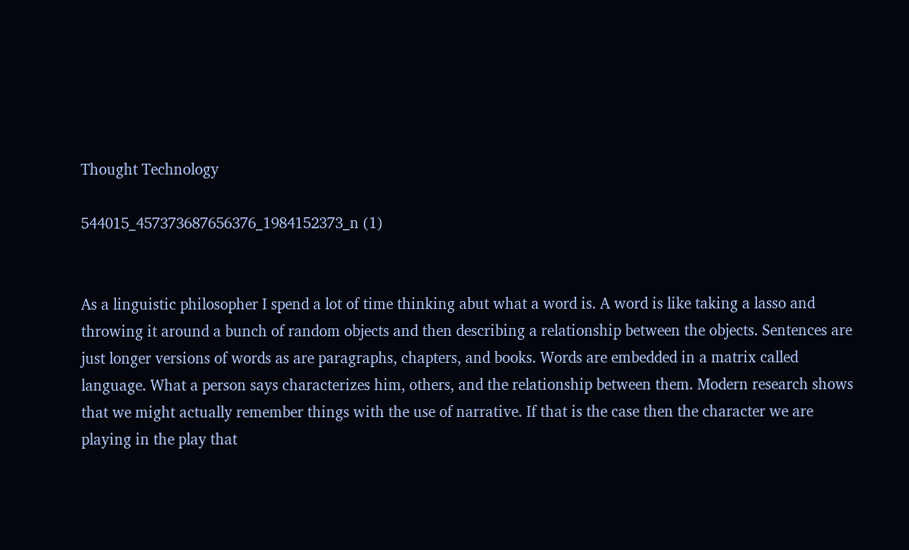Thought Technology

544015_457373687656376_1984152373_n (1)


As a linguistic philosopher I spend a lot of time thinking abut what a word is. A word is like taking a lasso and throwing it around a bunch of random objects and then describing a relationship between the objects. Sentences are just longer versions of words as are paragraphs, chapters, and books. Words are embedded in a matrix called language. What a person says characterizes him, others, and the relationship between them. Modern research shows that we might actually remember things with the use of narrative. If that is the case then the character we are playing in the play that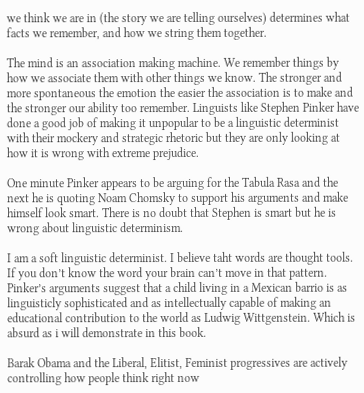we think we are in (the story we are telling ourselves) determines what facts we remember, and how we string them together.

The mind is an association making machine. We remember things by how we associate them with other things we know. The stronger and more spontaneous the emotion the easier the association is to make and the stronger our ability too remember. Linguists like Stephen Pinker have done a good job of making it unpopular to be a linguistic determinist with their mockery and strategic rhetoric but they are only looking at how it is wrong with extreme prejudice.

One minute Pinker appears to be arguing for the Tabula Rasa and the next he is quoting Noam Chomsky to support his arguments and make himself look smart. There is no doubt that Stephen is smart but he is wrong about linguistic determinism.

I am a soft linguistic determinist. I believe taht words are thought tools. If you don’t know the word your brain can’t move in that pattern. Pinker’s arguments suggest that a child living in a Mexican barrio is as linguisticly sophisticated and as intellectually capable of making an educational contribution to the world as Ludwig Wittgenstein. Which is absurd as i will demonstrate in this book.

Barak Obama and the Liberal, Elitist, Feminist progressives are actively controlling how people think right now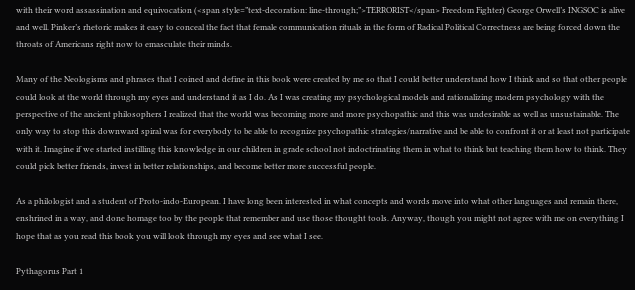with their word assassination and equivocation (<span style=”text-decoration: line-through;”>TERRORIST</span> Freedom Fighter) George Orwell’s INGSOC is alive and well. Pinker’s rhetoric makes it easy to conceal the fact that female communication rituals in the form of Radical Political Correctness are being forced down the throats of Americans right now to emasculate their minds.

Many of the Neologisms and phrases that I coined and define in this book were created by me so that I could better understand how I think and so that other people could look at the world through my eyes and understand it as I do. As I was creating my psychological models and rationalizing modern psychology with the perspective of the ancient philosophers I realized that the world was becoming more and more psychopathic and this was undesirable as well as unsustainable. The only way to stop this downward spiral was for everybody to be able to recognize psychopathic strategies/narrative and be able to confront it or at least not participate with it. Imagine if we started instilling this knowledge in our children in grade school not indoctrinating them in what to think but teaching them how to think. They could pick better friends, invest in better relationships, and become better more successful people.

As a philologist and a student of Proto-indo-European. I have long been interested in what concepts and words move into what other languages and remain there, enshrined in a way, and done homage too by the people that remember and use those thought tools. Anyway, though you might not agree with me on everything I hope that as you read this book you will look through my eyes and see what I see.

Pythagorus Part 1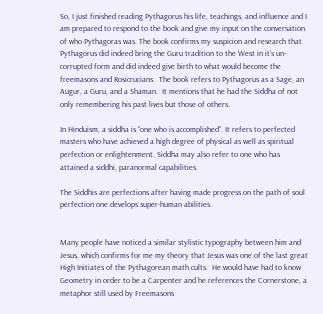So, I just finished reading Pythagorus his life, teachings, and influence and I am prepared to respond to the book and give my input on the conversation of who Pythagoras was. The book confirms my suspicion and research that Pythagorus did indeed bring the Guru tradition to the West in it’s un-corrupted form and did indeed give birth to what would become the freemasons and Rosicrucians.  The book refers to Pythagorus as a Sage, an Augur, a Guru, and a Shaman.  It mentions that he had the Siddha of not only remembering his past lives but those of others.

In Hinduism, a siddha is “one who is accomplished”. It refers to perfected masters who have achieved a high degree of physical as well as spiritual perfection or enlightenment. Siddha may also refer to one who has attained a siddhi, paranormal capabilities.

The Siddhis are perfections after having made progress on the path of soul perfection one develops super-human abilities.


Many people have noticed a similar stylistic typography between him and Jesus, which confirms for me my theory that Jesus was one of the last great High Initiates of the Pythagorean math cults.  He would have had to know Geometry in order to be a Carpenter and he references the Cornerstone, a metaphor still used by Freemasons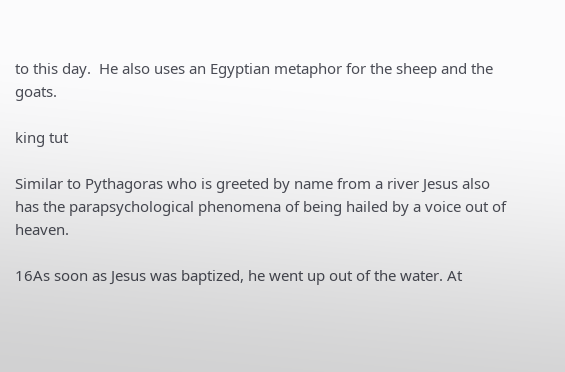to this day.  He also uses an Egyptian metaphor for the sheep and the goats.

king tut

Similar to Pythagoras who is greeted by name from a river Jesus also has the parapsychological phenomena of being hailed by a voice out of heaven.

16As soon as Jesus was baptized, he went up out of the water. At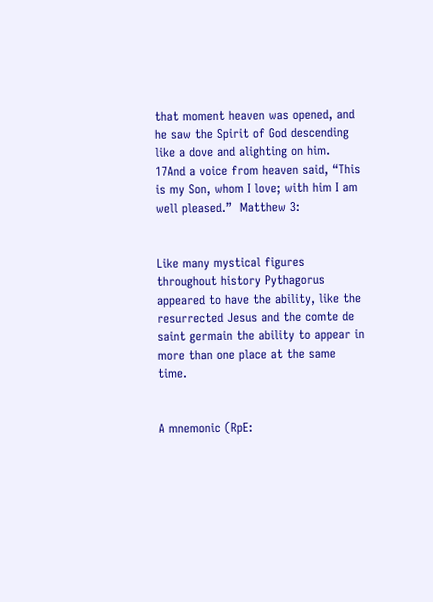that moment heaven was opened, and he saw the Spirit of God descending like a dove and alighting on him. 17And a voice from heaven said, “This is my Son, whom I love; with him I am well pleased.”  Matthew 3:


Like many mystical figures throughout history Pythagorus appeared to have the ability, like the resurrected Jesus and the comte de saint germain the ability to appear in more than one place at the same time.


A mnemonic (RpE: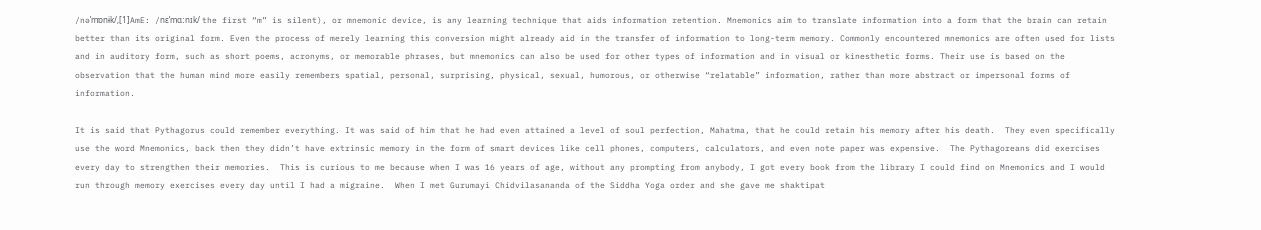/nəˈmɒnɨk/,[1]AmE: /nɛˈmɑːnɪk/ the first “m” is silent), or mnemonic device, is any learning technique that aids information retention. Mnemonics aim to translate information into a form that the brain can retain better than its original form. Even the process of merely learning this conversion might already aid in the transfer of information to long-term memory. Commonly encountered mnemonics are often used for lists and in auditory form, such as short poems, acronyms, or memorable phrases, but mnemonics can also be used for other types of information and in visual or kinesthetic forms. Their use is based on the observation that the human mind more easily remembers spatial, personal, surprising, physical, sexual, humorous, or otherwise “relatable” information, rather than more abstract or impersonal forms of information.

It is said that Pythagorus could remember everything. It was said of him that he had even attained a level of soul perfection, Mahatma, that he could retain his memory after his death.  They even specifically use the word Mnemonics, back then they didn’t have extrinsic memory in the form of smart devices like cell phones, computers, calculators, and even note paper was expensive.  The Pythagoreans did exercises every day to strengthen their memories.  This is curious to me because when I was 16 years of age, without any prompting from anybody, I got every book from the library I could find on Mnemonics and I would run through memory exercises every day until I had a migraine.  When I met Gurumayi Chidvilasananda of the Siddha Yoga order and she gave me shaktipat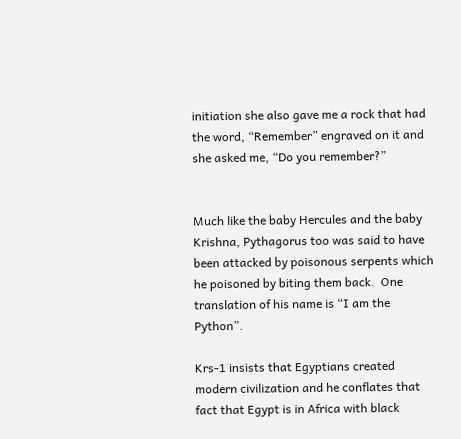initiation she also gave me a rock that had the word, “Remember” engraved on it and she asked me, “Do you remember?”


Much like the baby Hercules and the baby Krishna, Pythagorus too was said to have been attacked by poisonous serpents which he poisoned by biting them back.  One translation of his name is “I am the Python”.

Krs-1 insists that Egyptians created modern civilization and he conflates that fact that Egypt is in Africa with black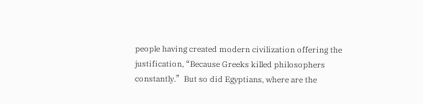people having created modern civilization offering the justification, “Because Greeks killed philosophers constantly.”  But so did Egyptians, where are the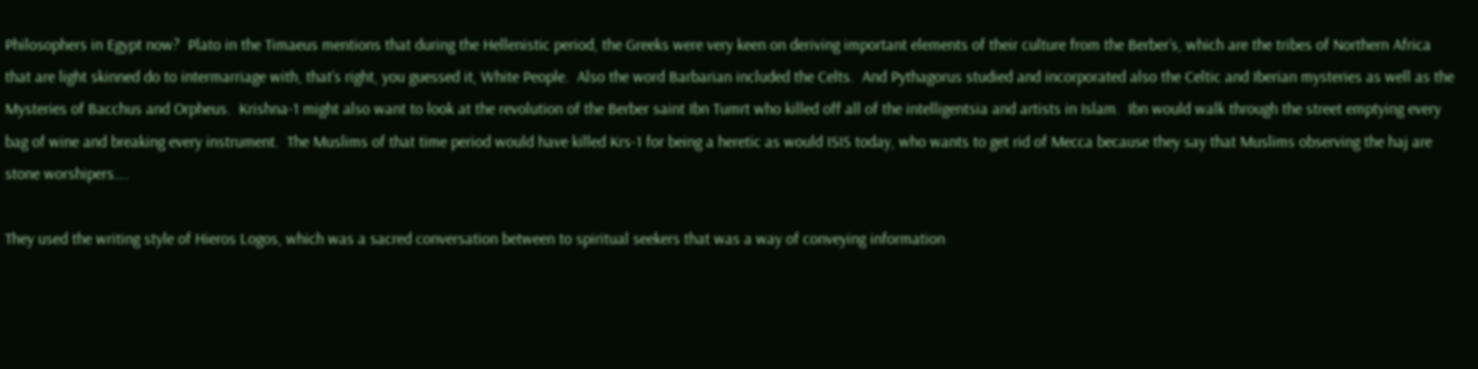Philosophers in Egypt now?  Plato in the Timaeus mentions that during the Hellenistic period, the Greeks were very keen on deriving important elements of their culture from the Berber’s, which are the tribes of Northern Africa that are light skinned do to intermarriage with, that’s right, you guessed it, White People.  Also the word Barbarian included the Celts.  And Pythagorus studied and incorporated also the Celtic and Iberian mysteries as well as the Mysteries of Bacchus and Orpheus.  Krishna-1 might also want to look at the revolution of the Berber saint Ibn Tumrt who killed off all of the intelligentsia and artists in Islam.  Ibn would walk through the street emptying every bag of wine and breaking every instrument.  The Muslims of that time period would have killed Krs-1 for being a heretic as would ISIS today, who wants to get rid of Mecca because they say that Muslims observing the haj are stone worshipers….

They used the writing style of Hieros Logos, which was a sacred conversation between to spiritual seekers that was a way of conveying information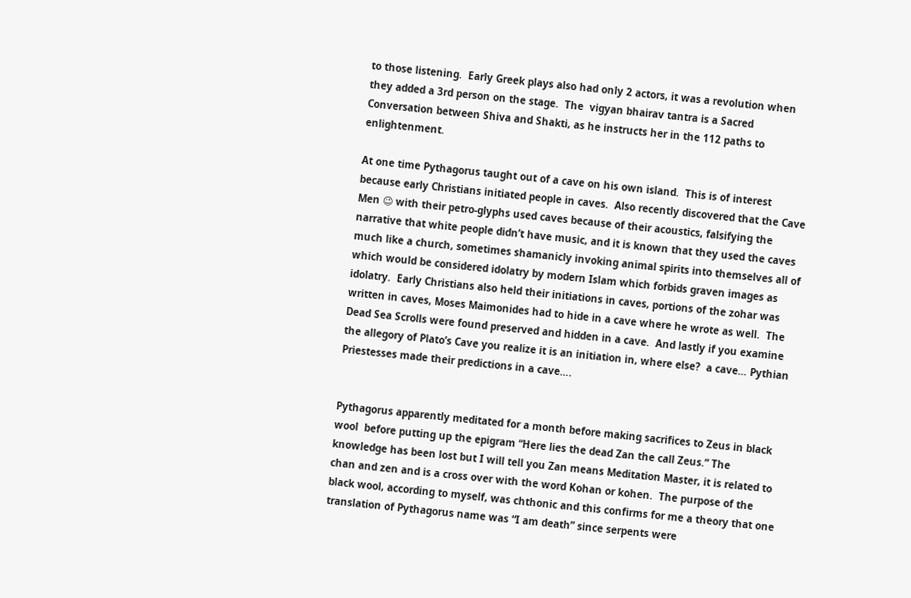to those listening.  Early Greek plays also had only 2 actors, it was a revolution when they added a 3rd person on the stage.  The  vigyan bhairav tantra is a Sacred Conversation between Shiva and Shakti, as he instructs her in the 112 paths to enlightenment.

At one time Pythagorus taught out of a cave on his own island.  This is of interest because early Christians initiated people in caves.  Also recently discovered that the Cave Men 😉 with their petro-glyphs used caves because of their acoustics, falsifying the narrative that white people didn’t have music, and it is known that they used the caves much like a church, sometimes shamanicly invoking animal spirits into themselves all of which would be considered idolatry by modern Islam which forbids graven images as idolatry.  Early Christians also held their initiations in caves, portions of the zohar was written in caves, Moses Maimonides had to hide in a cave where he wrote as well.  The Dead Sea Scrolls were found preserved and hidden in a cave.  And lastly if you examine the allegory of Plato’s Cave you realize it is an initiation in, where else?  a cave… Pythian Priestesses made their predictions in a cave….


Pythagorus apparently meditated for a month before making sacrifices to Zeus in black wool  before putting up the epigram “Here lies the dead Zan the call Zeus.” The knowledge has been lost but I will tell you Zan means Meditation Master, it is related to chan and zen and is a cross over with the word Kohan or kohen.  The purpose of the black wool, according to myself, was chthonic and this confirms for me a theory that one translation of Pythagorus name was “I am death” since serpents were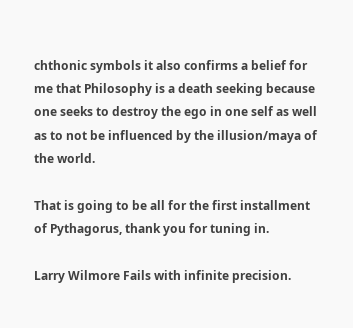chthonic symbols it also confirms a belief for me that Philosophy is a death seeking because one seeks to destroy the ego in one self as well as to not be influenced by the illusion/maya of the world.

That is going to be all for the first installment of Pythagorus, thank you for tuning in.

Larry Wilmore Fails with infinite precision.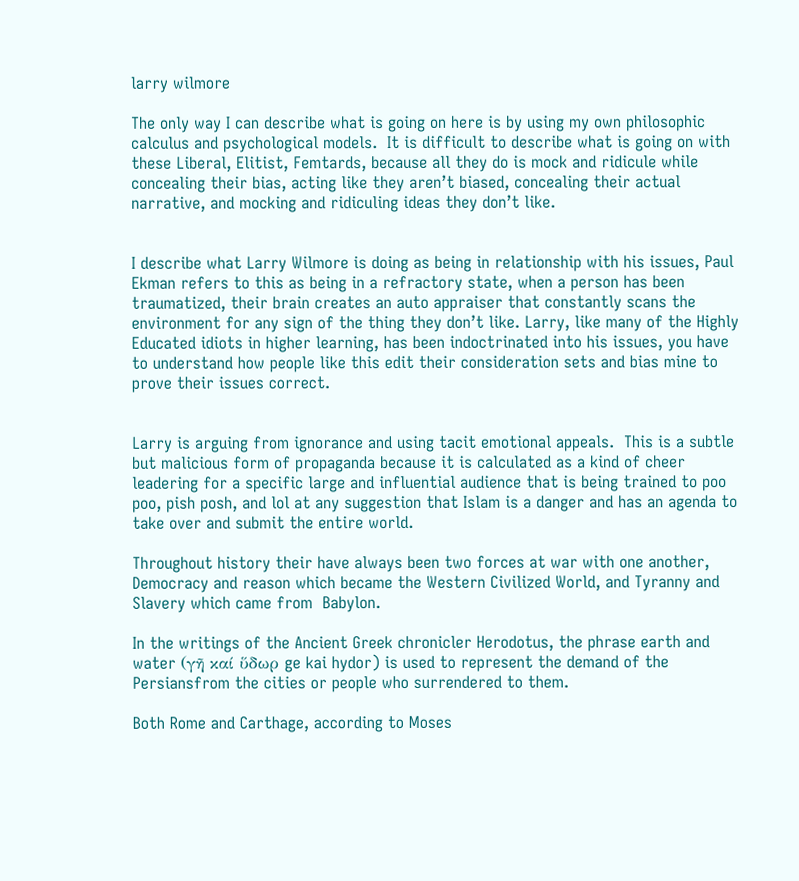larry wilmore

The only way I can describe what is going on here is by using my own philosophic calculus and psychological models.  It is difficult to describe what is going on with these Liberal, Elitist, Femtards, because all they do is mock and ridicule while concealing their bias, acting like they aren’t biased, concealing their actual narrative, and mocking and ridiculing ideas they don’t like.


I describe what Larry Wilmore is doing as being in relationship with his issues, Paul Ekman refers to this as being in a refractory state, when a person has been traumatized, their brain creates an auto appraiser that constantly scans the environment for any sign of the thing they don’t like. Larry, like many of the Highly Educated idiots in higher learning, has been indoctrinated into his issues, you have to understand how people like this edit their consideration sets and bias mine to prove their issues correct.


Larry is arguing from ignorance and using tacit emotional appeals.  This is a subtle but malicious form of propaganda because it is calculated as a kind of cheer leadering for a specific large and influential audience that is being trained to poo poo, pish posh, and lol at any suggestion that Islam is a danger and has an agenda to take over and submit the entire world.

Throughout history their have always been two forces at war with one another, Democracy and reason which became the Western Civilized World, and Tyranny and Slavery which came from  Babylon.

In the writings of the Ancient Greek chronicler Herodotus, the phrase earth and water (γῆ καί ὕδωρ ge kai hydor) is used to represent the demand of the Persiansfrom the cities or people who surrendered to them.

Both Rome and Carthage, according to Moses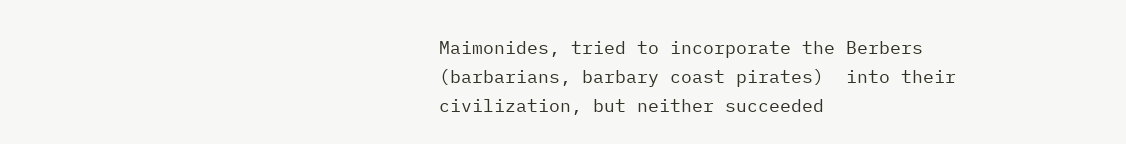Maimonides, tried to incorporate the Berbers (barbarians, barbary coast pirates)  into their civilization, but neither succeeded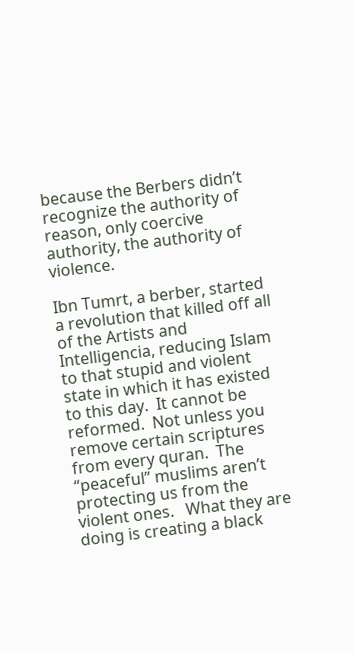because the Berbers didn’t recognize the authority of reason, only coercive authority, the authority of violence.

Ibn Tumrt, a berber, started a revolution that killed off all of the Artists and Intelligencia, reducing Islam to that stupid and violent state in which it has existed to this day.  It cannot be reformed.  Not unless you remove certain scriptures from every quran.  The “peaceful” muslims aren’t protecting us from the violent ones.   What they are doing is creating a black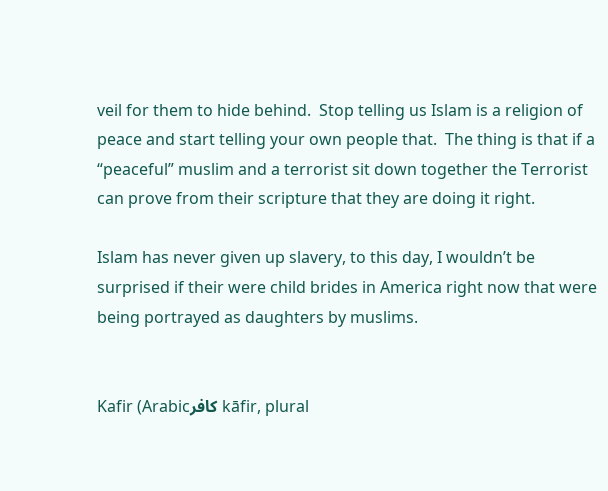veil for them to hide behind.  Stop telling us Islam is a religion of peace and start telling your own people that.  The thing is that if a “peaceful” muslim and a terrorist sit down together the Terrorist can prove from their scripture that they are doing it right.

Islam has never given up slavery, to this day, I wouldn’t be surprised if their were child brides in America right now that were being portrayed as daughters by muslims.


Kafir (Arabicكافر kāfir, plural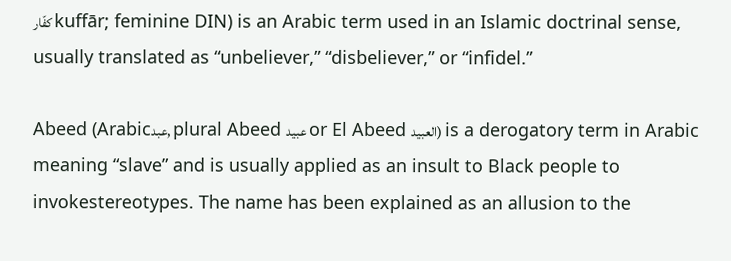كفّار kuffār; feminine DIN) is an Arabic term used in an Islamic doctrinal sense, usually translated as “unbeliever,” “disbeliever,” or “infidel.”

Abeed (Arabicعبد, plural Abeed عبيد or El Abeed العبيد) is a derogatory term in Arabic meaning “slave” and is usually applied as an insult to Black people to invokestereotypes. The name has been explained as an allusion to the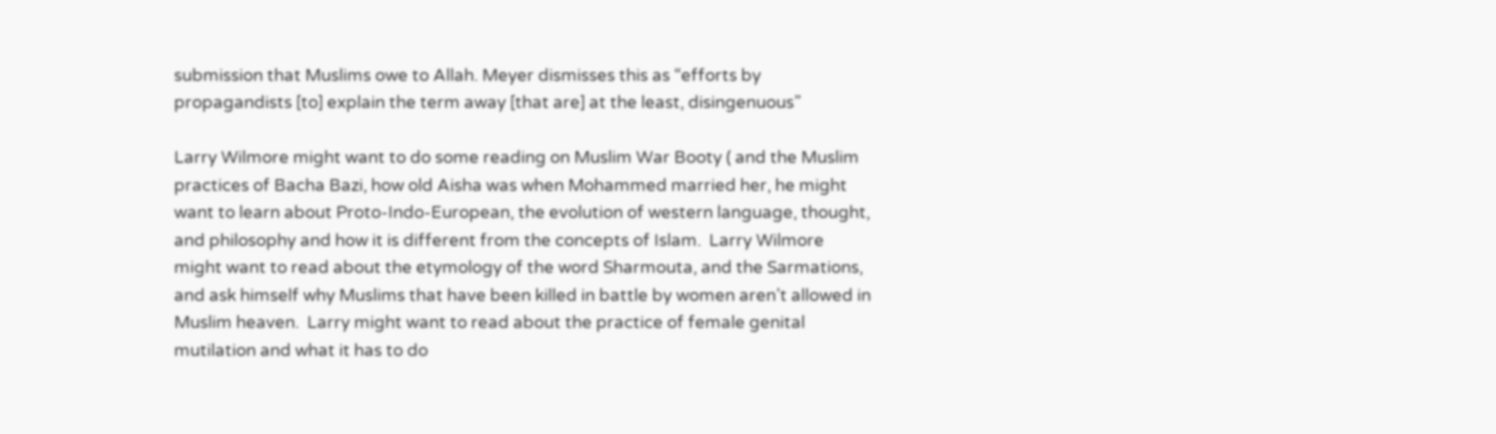submission that Muslims owe to Allah. Meyer dismisses this as “efforts by propagandists [to] explain the term away [that are] at the least, disingenuous”

Larry Wilmore might want to do some reading on Muslim War Booty ( and the Muslim practices of Bacha Bazi, how old Aisha was when Mohammed married her, he might want to learn about Proto-Indo-European, the evolution of western language, thought, and philosophy and how it is different from the concepts of Islam.  Larry Wilmore might want to read about the etymology of the word Sharmouta, and the Sarmations, and ask himself why Muslims that have been killed in battle by women aren’t allowed in Muslim heaven.  Larry might want to read about the practice of female genital mutilation and what it has to do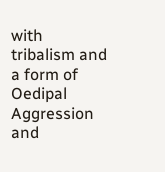with tribalism and a form of Oedipal Aggression and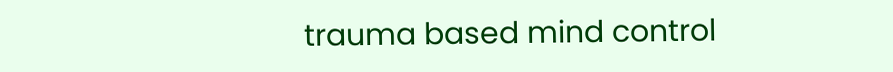trauma based mind control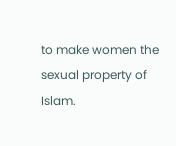to make women the sexual property of Islam.